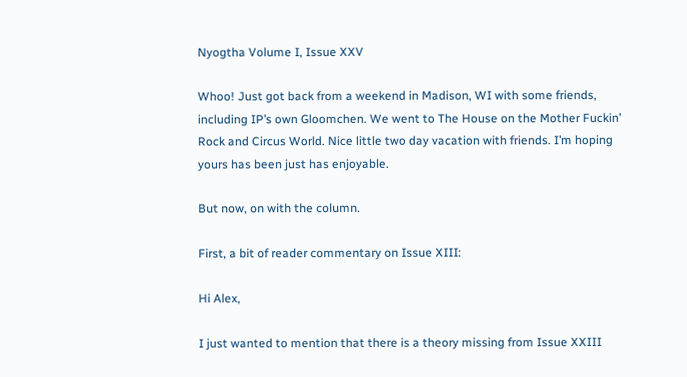Nyogtha Volume I, Issue XXV

Whoo! Just got back from a weekend in Madison, WI with some friends, including IP’s own Gloomchen. We went to The House on the Mother Fuckin’ Rock and Circus World. Nice little two day vacation with friends. I’m hoping yours has been just has enjoyable.

But now, on with the column.

First, a bit of reader commentary on Issue XIII:

Hi Alex,

I just wanted to mention that there is a theory missing from Issue XXIII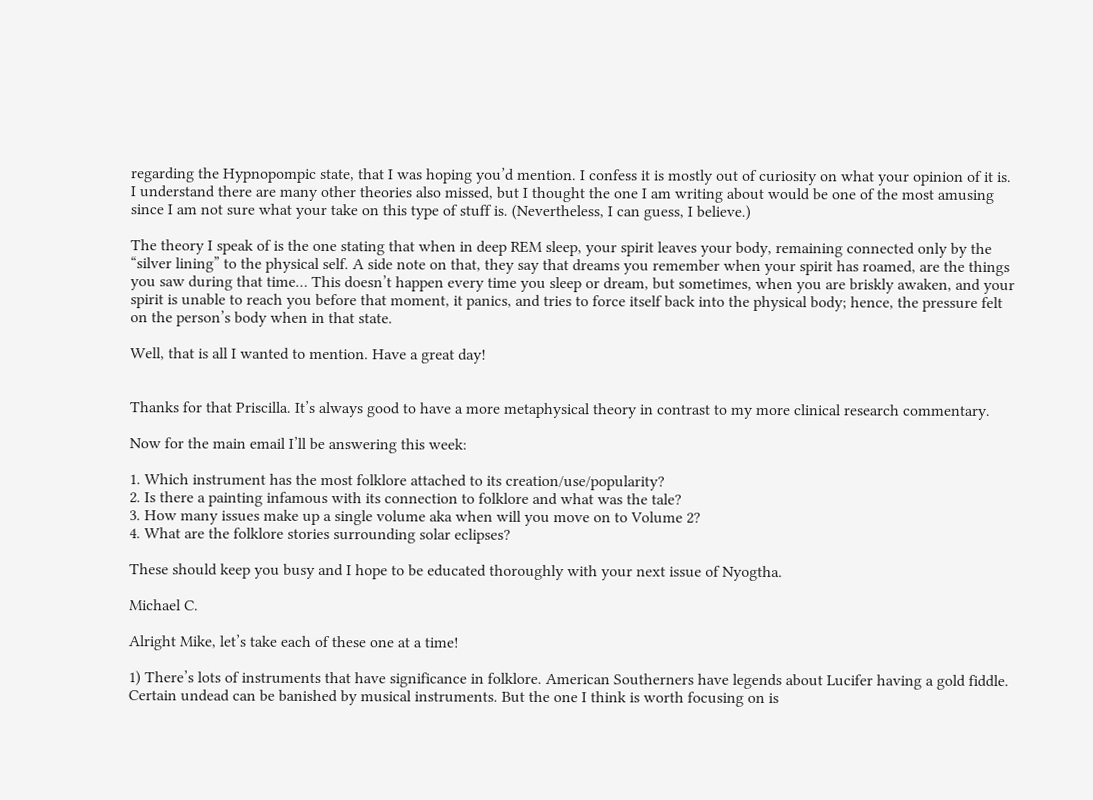regarding the Hypnopompic state, that I was hoping you’d mention. I confess it is mostly out of curiosity on what your opinion of it is. I understand there are many other theories also missed, but I thought the one I am writing about would be one of the most amusing since I am not sure what your take on this type of stuff is. (Nevertheless, I can guess, I believe.)

The theory I speak of is the one stating that when in deep REM sleep, your spirit leaves your body, remaining connected only by the “silver lining” to the physical self. A side note on that, they say that dreams you remember when your spirit has roamed, are the things you saw during that time… This doesn’t happen every time you sleep or dream, but sometimes, when you are briskly awaken, and your spirit is unable to reach you before that moment, it panics, and tries to force itself back into the physical body; hence, the pressure felt on the person’s body when in that state.

Well, that is all I wanted to mention. Have a great day!


Thanks for that Priscilla. It’s always good to have a more metaphysical theory in contrast to my more clinical research commentary.

Now for the main email I’ll be answering this week:

1. Which instrument has the most folklore attached to its creation/use/popularity?
2. Is there a painting infamous with its connection to folklore and what was the tale?
3. How many issues make up a single volume aka when will you move on to Volume 2?
4. What are the folklore stories surrounding solar eclipses?

These should keep you busy and I hope to be educated thoroughly with your next issue of Nyogtha.

Michael C.

Alright Mike, let’s take each of these one at a time!

1) There’s lots of instruments that have significance in folklore. American Southerners have legends about Lucifer having a gold fiddle. Certain undead can be banished by musical instruments. But the one I think is worth focusing on is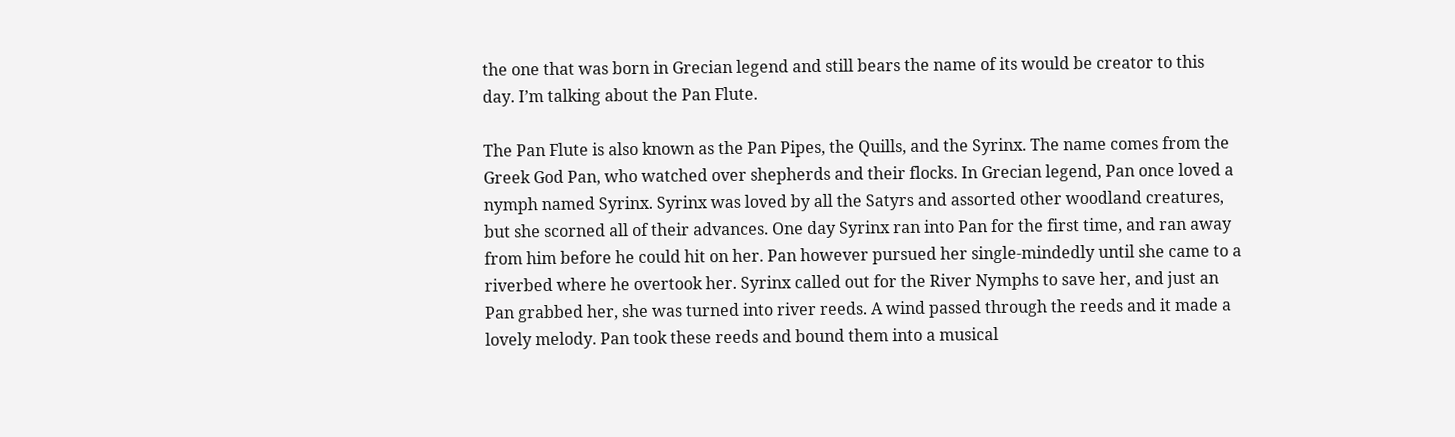the one that was born in Grecian legend and still bears the name of its would be creator to this day. I’m talking about the Pan Flute.

The Pan Flute is also known as the Pan Pipes, the Quills, and the Syrinx. The name comes from the Greek God Pan, who watched over shepherds and their flocks. In Grecian legend, Pan once loved a nymph named Syrinx. Syrinx was loved by all the Satyrs and assorted other woodland creatures, but she scorned all of their advances. One day Syrinx ran into Pan for the first time, and ran away from him before he could hit on her. Pan however pursued her single-mindedly until she came to a riverbed where he overtook her. Syrinx called out for the River Nymphs to save her, and just an Pan grabbed her, she was turned into river reeds. A wind passed through the reeds and it made a lovely melody. Pan took these reeds and bound them into a musical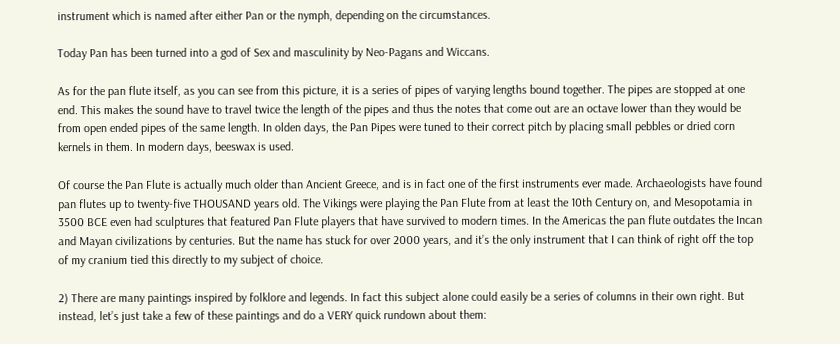instrument which is named after either Pan or the nymph, depending on the circumstances.

Today Pan has been turned into a god of Sex and masculinity by Neo-Pagans and Wiccans.

As for the pan flute itself, as you can see from this picture, it is a series of pipes of varying lengths bound together. The pipes are stopped at one end. This makes the sound have to travel twice the length of the pipes and thus the notes that come out are an octave lower than they would be from open ended pipes of the same length. In olden days, the Pan Pipes were tuned to their correct pitch by placing small pebbles or dried corn kernels in them. In modern days, beeswax is used.

Of course the Pan Flute is actually much older than Ancient Greece, and is in fact one of the first instruments ever made. Archaeologists have found pan flutes up to twenty-five THOUSAND years old. The Vikings were playing the Pan Flute from at least the 10th Century on, and Mesopotamia in 3500 BCE even had sculptures that featured Pan Flute players that have survived to modern times. In the Americas the pan flute outdates the Incan and Mayan civilizations by centuries. But the name has stuck for over 2000 years, and it’s the only instrument that I can think of right off the top of my cranium tied this directly to my subject of choice.

2) There are many paintings inspired by folklore and legends. In fact this subject alone could easily be a series of columns in their own right. But instead, let’s just take a few of these paintings and do a VERY quick rundown about them: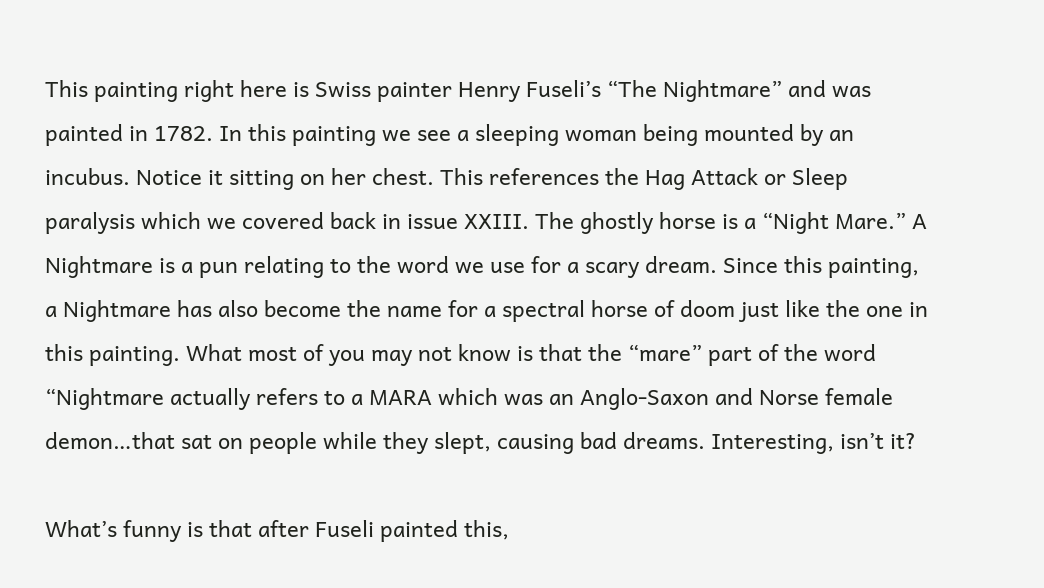This painting right here is Swiss painter Henry Fuseli’s “The Nightmare” and was painted in 1782. In this painting we see a sleeping woman being mounted by an incubus. Notice it sitting on her chest. This references the Hag Attack or Sleep paralysis which we covered back in issue XXIII. The ghostly horse is a “Night Mare.” A Nightmare is a pun relating to the word we use for a scary dream. Since this painting, a Nightmare has also become the name for a spectral horse of doom just like the one in this painting. What most of you may not know is that the “mare” part of the word “Nightmare actually refers to a MARA which was an Anglo-Saxon and Norse female demon…that sat on people while they slept, causing bad dreams. Interesting, isn’t it?

What’s funny is that after Fuseli painted this,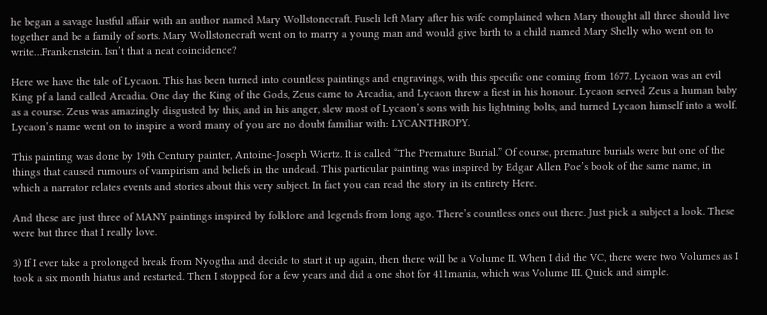he began a savage lustful affair with an author named Mary Wollstonecraft. Fuseli left Mary after his wife complained when Mary thought all three should live together and be a family of sorts. Mary Wollstonecraft went on to marry a young man and would give birth to a child named Mary Shelly who went on to write…Frankenstein. Isn’t that a neat coincidence?

Here we have the tale of Lycaon. This has been turned into countless paintings and engravings, with this specific one coming from 1677. Lycaon was an evil King pf a land called Arcadia. One day the King of the Gods, Zeus came to Arcadia, and Lycaon threw a fiest in his honour. Lycaon served Zeus a human baby as a course. Zeus was amazingly disgusted by this, and in his anger, slew most of Lycaon’s sons with his lightning bolts, and turned Lycaon himself into a wolf. Lycaon’s name went on to inspire a word many of you are no doubt familiar with: LYCANTHROPY.

This painting was done by 19th Century painter, Antoine-Joseph Wiertz. It is called “The Premature Burial.” Of course, premature burials were but one of the things that caused rumours of vampirism and beliefs in the undead. This particular painting was inspired by Edgar Allen Poe’s book of the same name, in which a narrator relates events and stories about this very subject. In fact you can read the story in its entirety Here.

And these are just three of MANY paintings inspired by folklore and legends from long ago. There’s countless ones out there. Just pick a subject a look. These were but three that I really love.

3) If I ever take a prolonged break from Nyogtha and decide to start it up again, then there will be a Volume II. When I did the VC, there were two Volumes as I took a six month hiatus and restarted. Then I stopped for a few years and did a one shot for 411mania, which was Volume III. Quick and simple.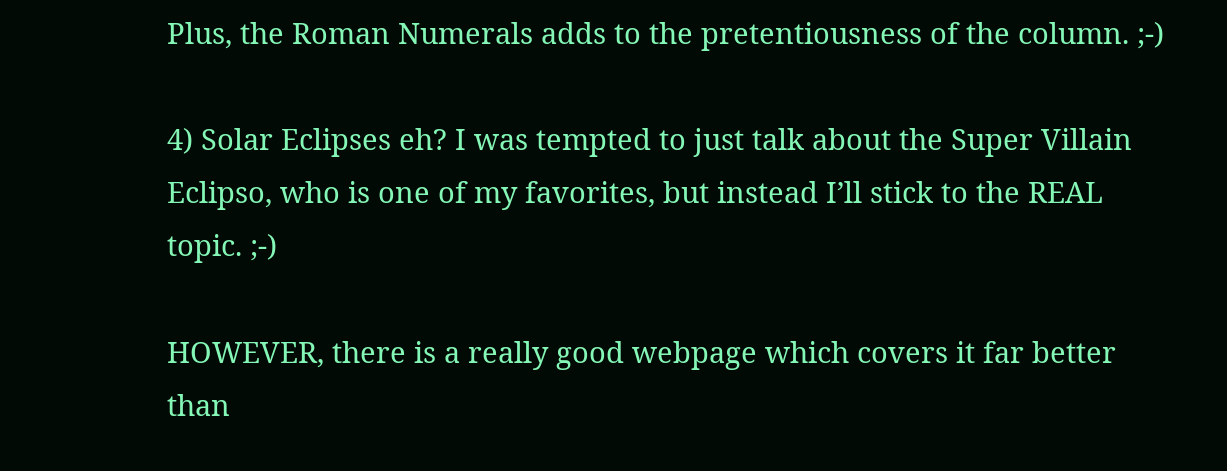Plus, the Roman Numerals adds to the pretentiousness of the column. ;-)

4) Solar Eclipses eh? I was tempted to just talk about the Super Villain Eclipso, who is one of my favorites, but instead I’ll stick to the REAL topic. ;-)

HOWEVER, there is a really good webpage which covers it far better than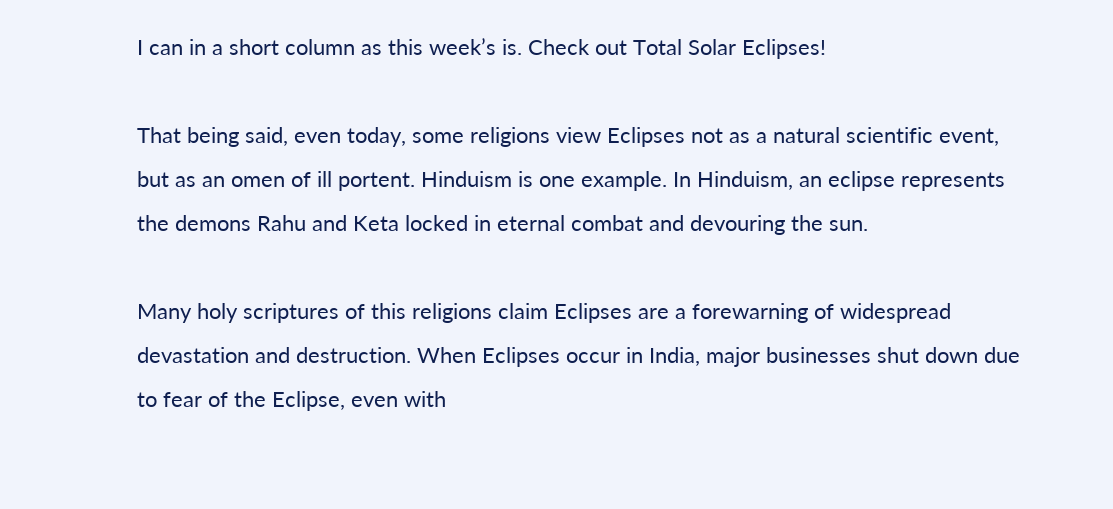I can in a short column as this week’s is. Check out Total Solar Eclipses!

That being said, even today, some religions view Eclipses not as a natural scientific event, but as an omen of ill portent. Hinduism is one example. In Hinduism, an eclipse represents the demons Rahu and Keta locked in eternal combat and devouring the sun.

Many holy scriptures of this religions claim Eclipses are a forewarning of widespread devastation and destruction. When Eclipses occur in India, major businesses shut down due to fear of the Eclipse, even with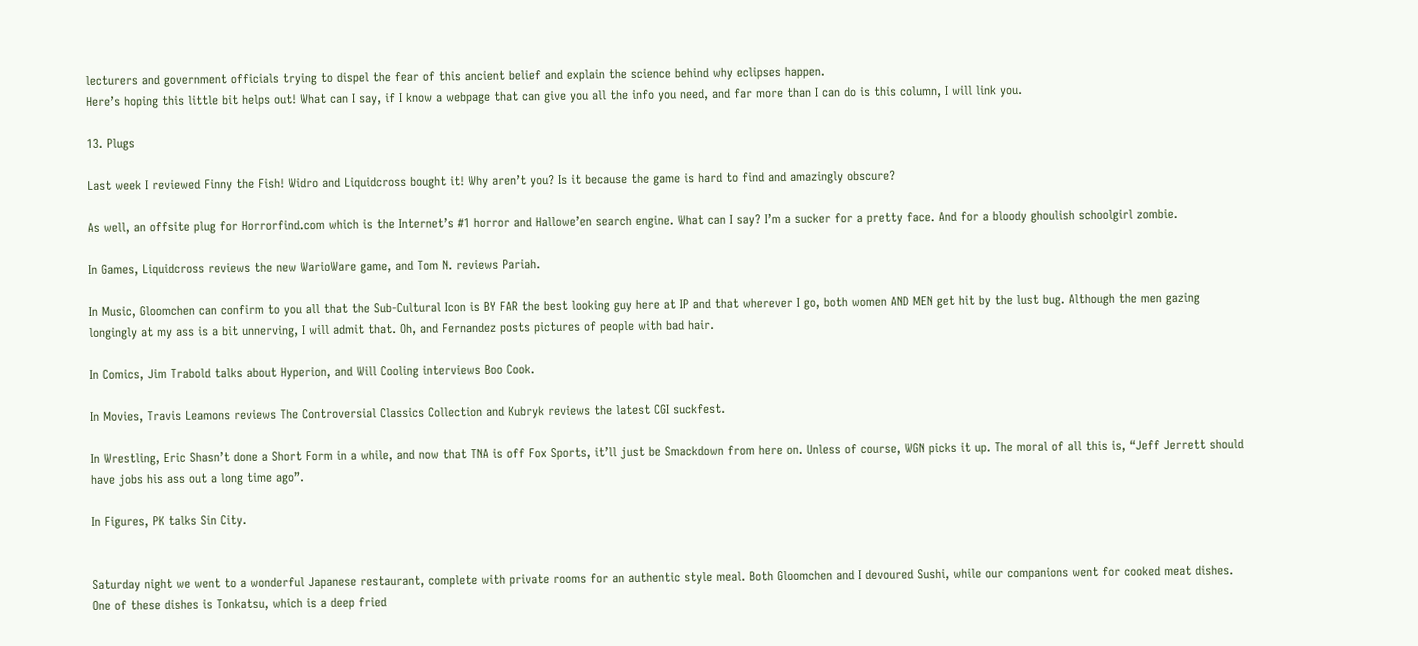lecturers and government officials trying to dispel the fear of this ancient belief and explain the science behind why eclipses happen.
Here’s hoping this little bit helps out! What can I say, if I know a webpage that can give you all the info you need, and far more than I can do is this column, I will link you.

13. Plugs

Last week I reviewed Finny the Fish! Widro and Liquidcross bought it! Why aren’t you? Is it because the game is hard to find and amazingly obscure?

As well, an offsite plug for Horrorfind.com which is the Internet’s #1 horror and Hallowe’en search engine. What can I say? I’m a sucker for a pretty face. And for a bloody ghoulish schoolgirl zombie.

In Games, Liquidcross reviews the new WarioWare game, and Tom N. reviews Pariah.

In Music, Gloomchen can confirm to you all that the Sub-Cultural Icon is BY FAR the best looking guy here at IP and that wherever I go, both women AND MEN get hit by the lust bug. Although the men gazing longingly at my ass is a bit unnerving, I will admit that. Oh, and Fernandez posts pictures of people with bad hair.

In Comics, Jim Trabold talks about Hyperion, and Will Cooling interviews Boo Cook.

In Movies, Travis Leamons reviews The Controversial Classics Collection and Kubryk reviews the latest CGI suckfest.

In Wrestling, Eric Shasn’t done a Short Form in a while, and now that TNA is off Fox Sports, it’ll just be Smackdown from here on. Unless of course, WGN picks it up. The moral of all this is, “Jeff Jerrett should have jobs his ass out a long time ago”.

In Figures, PK talks Sin City.


Saturday night we went to a wonderful Japanese restaurant, complete with private rooms for an authentic style meal. Both Gloomchen and I devoured Sushi, while our companions went for cooked meat dishes. One of these dishes is Tonkatsu, which is a deep fried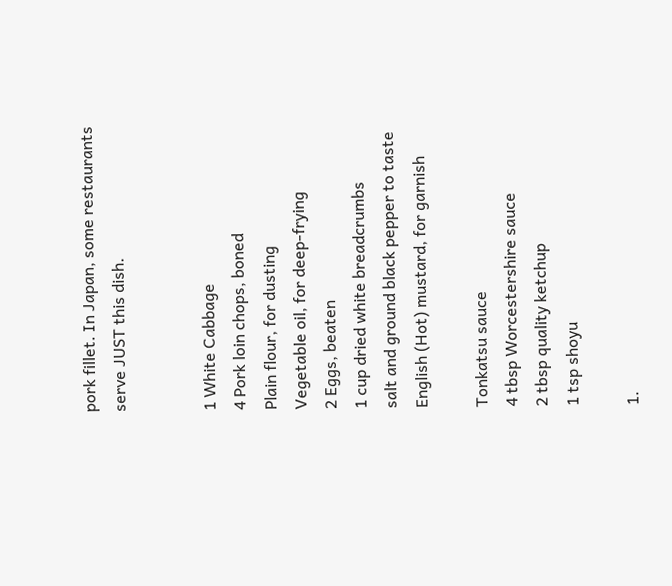pork fillet. In Japan, some restaurants serve JUST this dish.


1 White Cabbage
4 Pork loin chops, boned
Plain flour, for dusting
Vegetable oil, for deep-frying
2 Eggs, beaten
1 cup dried white breadcrumbs
salt and ground black pepper to taste
English (Hot) mustard, for garnish

Tonkatsu sauce
4 tbsp Worcestershire sauce
2 tbsp quality ketchup
1 tsp shoyu

1.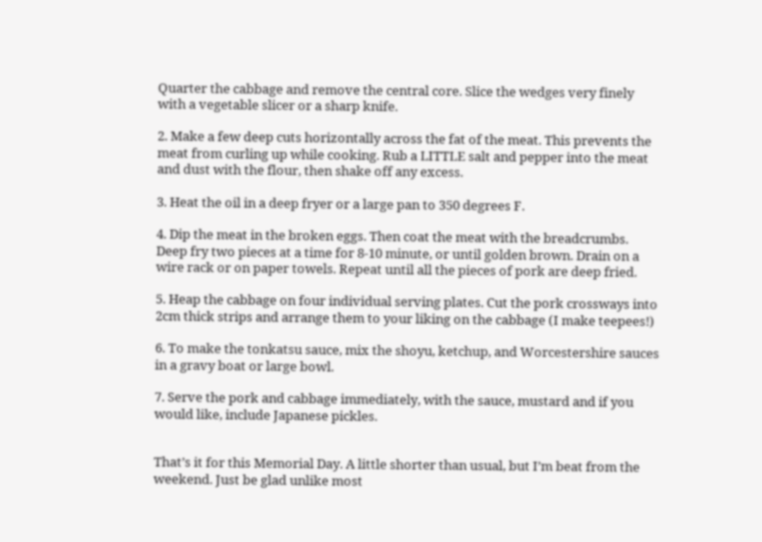Quarter the cabbage and remove the central core. Slice the wedges very finely with a vegetable slicer or a sharp knife.

2. Make a few deep cuts horizontally across the fat of the meat. This prevents the meat from curling up while cooking. Rub a LITTLE salt and pepper into the meat and dust with the flour, then shake off any excess.

3. Heat the oil in a deep fryer or a large pan to 350 degrees F.

4. Dip the meat in the broken eggs. Then coat the meat with the breadcrumbs. Deep fry two pieces at a time for 8-10 minute, or until golden brown. Drain on a wire rack or on paper towels. Repeat until all the pieces of pork are deep fried.

5. Heap the cabbage on four individual serving plates. Cut the pork crossways into 2cm thick strips and arrange them to your liking on the cabbage (I make teepees!)

6. To make the tonkatsu sauce, mix the shoyu, ketchup, and Worcestershire sauces in a gravy boat or large bowl.

7. Serve the pork and cabbage immediately, with the sauce, mustard and if you would like, include Japanese pickles.


That’s it for this Memorial Day. A little shorter than usual, but I’m beat from the weekend. Just be glad unlike most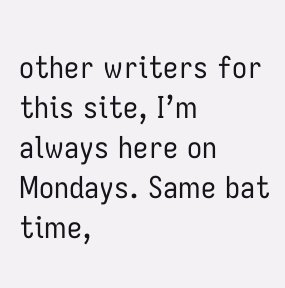other writers for this site, I’m always here on Mondays. Same bat time,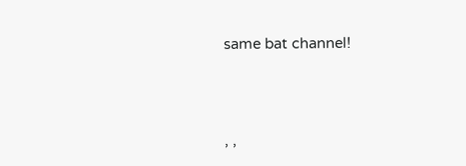same bat channel!



, ,